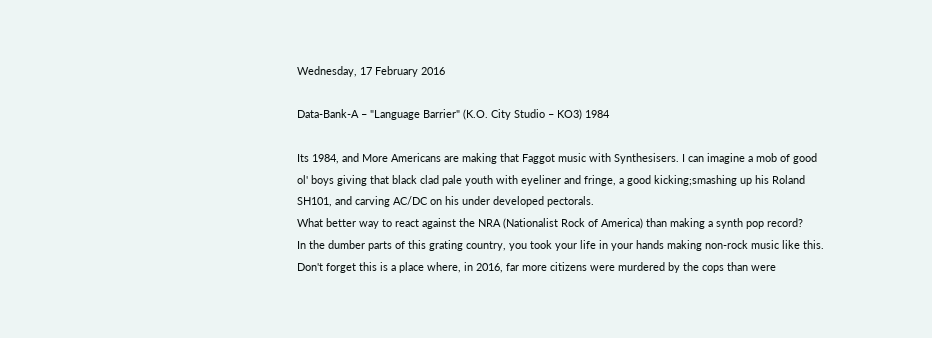Wednesday, 17 February 2016

Data-Bank-A – "Language Barrier" (K.O. City Studio – KO3) 1984

Its 1984, and More Americans are making that Faggot music with Synthesisers. I can imagine a mob of good ol' boys giving that black clad pale youth with eyeliner and fringe, a good kicking;smashing up his Roland SH101, and carving AC/DC on his under developed pectorals.
What better way to react against the NRA (Nationalist Rock of America) than making a synth pop record?
In the dumber parts of this grating country, you took your life in your hands making non-rock music like this. Don't forget this is a place where, in 2016, far more citizens were murdered by the cops than were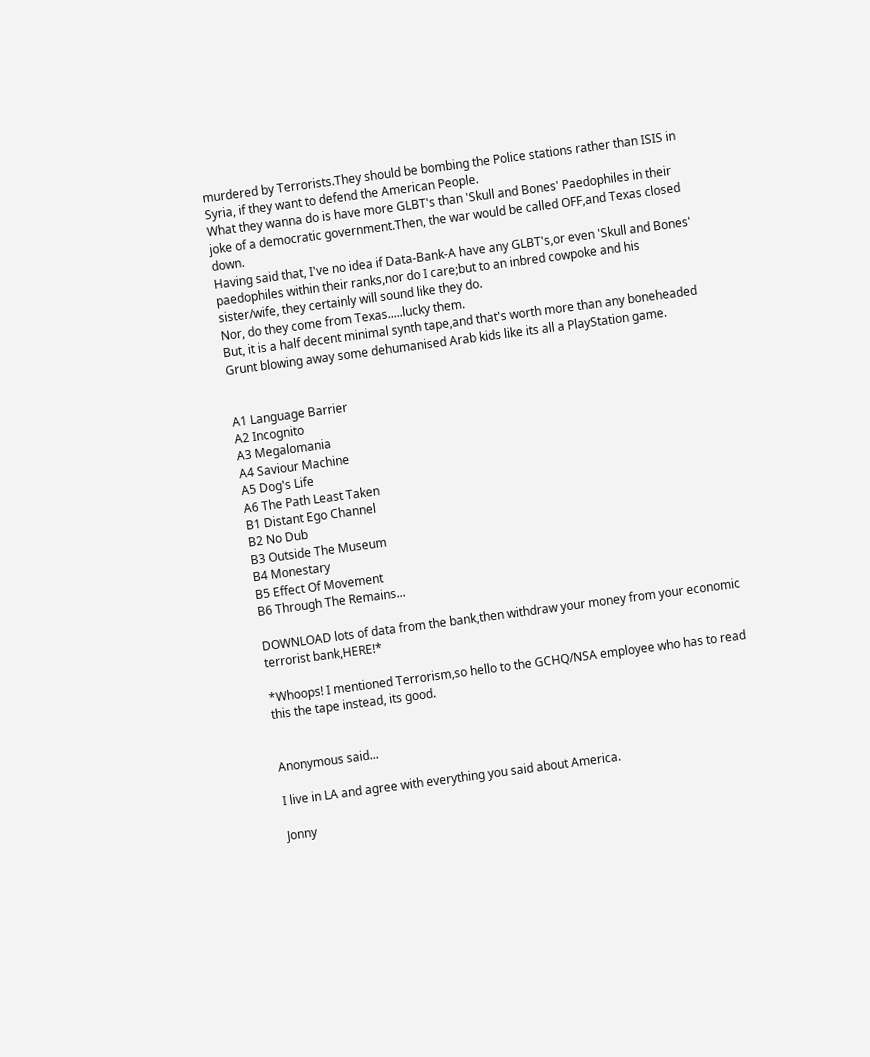murdered by Terrorists.They should be bombing the Police stations rather than ISIS in Syria, if they want to defend the American People.
What they wanna do is have more GLBT's than 'Skull and Bones' Paedophiles in their joke of a democratic government.Then, the war would be called OFF,and Texas closed down.
Having said that, I've no idea if Data-Bank-A have any GLBT's,or even 'Skull and Bones' paedophiles within their ranks,nor do I care;but to an inbred cowpoke and his sister/wife, they certainly will sound like they do.
Nor, do they come from Texas.....lucky them.
But, it is a half decent minimal synth tape,and that's worth more than any boneheaded Grunt blowing away some dehumanised Arab kids like its all a PlayStation game.


A1 Language Barrier
A2 Incognito
A3 Megalomania
A4 Saviour Machine
A5 Dog's Life
A6 The Path Least Taken
B1 Distant Ego Channel
B2 No Dub
B3 Outside The Museum
B4 Monestary
B5 Effect Of Movement
B6 Through The Remains...

DOWNLOAD lots of data from the bank,then withdraw your money from your economic terrorist bank,HERE!*

*Whoops! I mentioned Terrorism,so hello to the GCHQ/NSA employee who has to read this the tape instead, its good.


Anonymous said...

I live in LA and agree with everything you said about America.

Jonny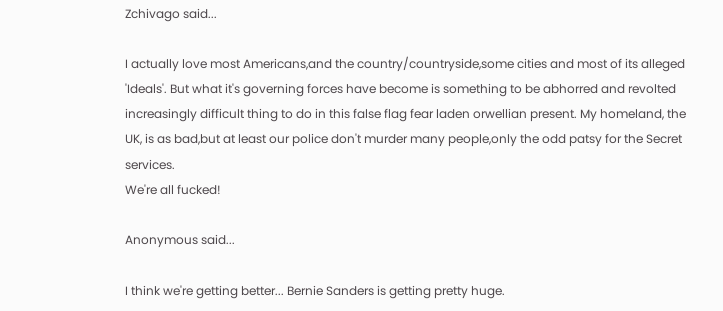Zchivago said...

I actually love most Americans,and the country/countryside,some cities and most of its alleged 'Ideals'. But what it's governing forces have become is something to be abhorred and revolted increasingly difficult thing to do in this false flag fear laden orwellian present. My homeland, the UK, is as bad,but at least our police don't murder many people,only the odd patsy for the Secret services.
We're all fucked!

Anonymous said...

I think we're getting better... Bernie Sanders is getting pretty huge.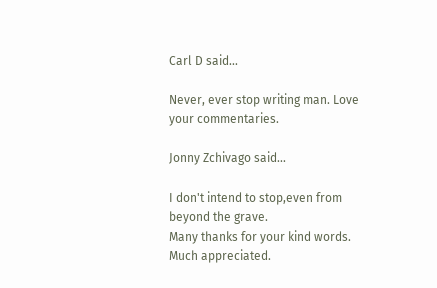Carl D said...

Never, ever stop writing man. Love your commentaries.

Jonny Zchivago said...

I don't intend to stop,even from beyond the grave.
Many thanks for your kind words.
Much appreciated.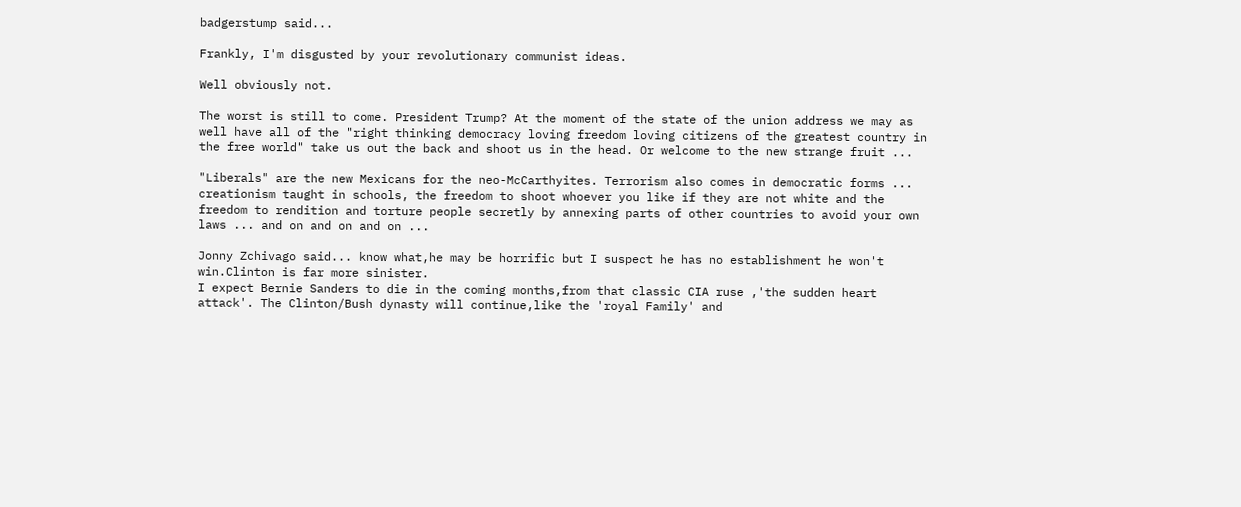badgerstump said...

Frankly, I'm disgusted by your revolutionary communist ideas.

Well obviously not.

The worst is still to come. President Trump? At the moment of the state of the union address we may as well have all of the "right thinking democracy loving freedom loving citizens of the greatest country in the free world" take us out the back and shoot us in the head. Or welcome to the new strange fruit ...

"Liberals" are the new Mexicans for the neo-McCarthyites. Terrorism also comes in democratic forms ... creationism taught in schools, the freedom to shoot whoever you like if they are not white and the freedom to rendition and torture people secretly by annexing parts of other countries to avoid your own laws ... and on and on and on ...

Jonny Zchivago said... know what,he may be horrific but I suspect he has no establishment he won't win.Clinton is far more sinister.
I expect Bernie Sanders to die in the coming months,from that classic CIA ruse ,'the sudden heart attack'. The Clinton/Bush dynasty will continue,like the 'royal Family' and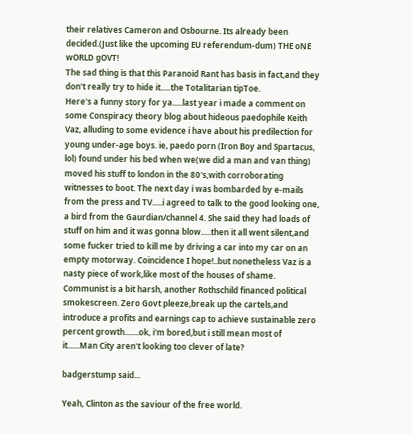their relatives Cameron and Osbourne. Its already been decided.(Just like the upcoming EU referendum-dum) THE oNE wORLD gOVT!
The sad thing is that this Paranoid Rant has basis in fact,and they don't really try to hide it.....the Totalitarian tipToe.
Here's a funny story for ya.....last year i made a comment on some Conspiracy theory blog about hideous paedophile Keith Vaz, alluding to some evidence i have about his predilection for young under-age boys. ie, paedo porn (Iron Boy and Spartacus, lol) found under his bed when we(we did a man and van thing) moved his stuff to london in the 80's,with corroborating witnesses to boot. The next day i was bombarded by e-mails from the press and TV.....i agreed to talk to the good looking one, a bird from the Gaurdian/channel 4. She said they had loads of stuff on him and it was gonna blow.....then it all went silent,and some fucker tried to kill me by driving a car into my car on an empty motorway. Coincidence I hope!..but nonetheless Vaz is a nasty piece of work,like most of the houses of shame.
Communist is a bit harsh, another Rothschild financed political smokescreen. Zero Govt pleeze,break up the cartels,and introduce a profits and earnings cap to achieve sustainable zero percent growth.......ok, i'm bored,but i still mean most of it......Man City aren't looking too clever of late?

badgerstump said...

Yeah, Clinton as the saviour of the free world.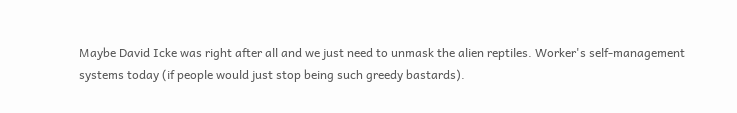Maybe David Icke was right after all and we just need to unmask the alien reptiles. Worker's self-management systems today (if people would just stop being such greedy bastards).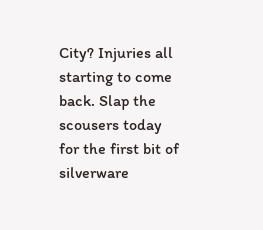City? Injuries all starting to come back. Slap the scousers today for the first bit of silverware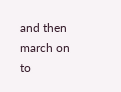and then march on to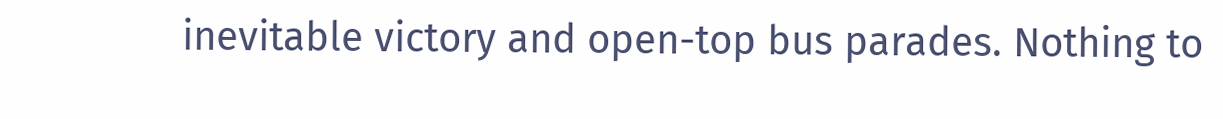inevitable victory and open-top bus parades. Nothing to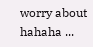worry about hahaha ...